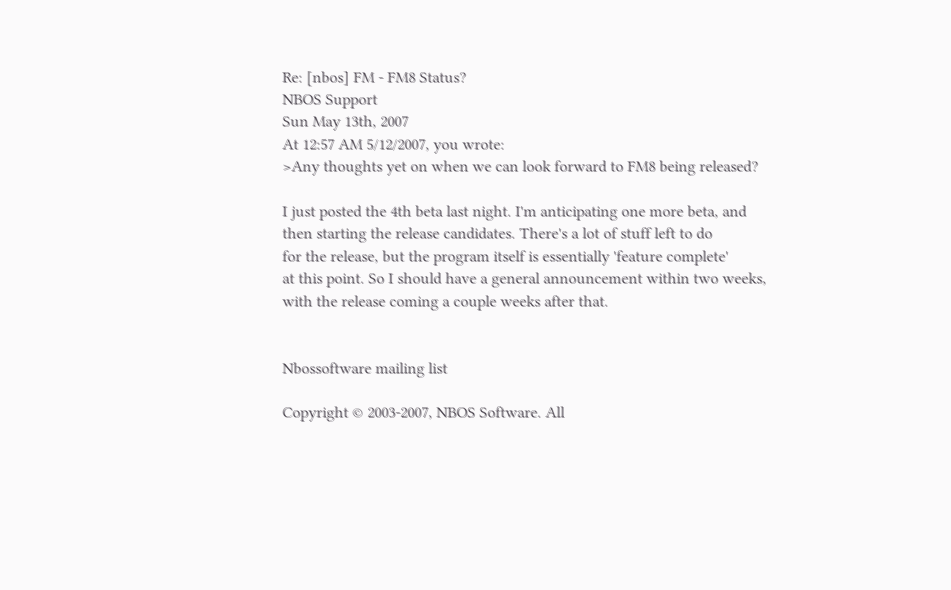Re: [nbos] FM - FM8 Status?
NBOS Support
Sun May 13th, 2007
At 12:57 AM 5/12/2007, you wrote:
>Any thoughts yet on when we can look forward to FM8 being released?

I just posted the 4th beta last night. I'm anticipating one more beta, and
then starting the release candidates. There's a lot of stuff left to do
for the release, but the program itself is essentially 'feature complete'
at this point. So I should have a general announcement within two weeks,
with the release coming a couple weeks after that.


Nbossoftware mailing list

Copyright © 2003-2007, NBOS Software. All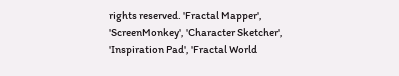rights reserved. 'Fractal Mapper', 'ScreenMonkey', 'Character Sketcher', 'Inspiration Pad', 'Fractal World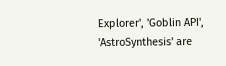Explorer', 'Goblin API', 'AstroSynthesis' are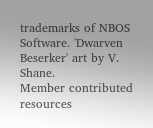trademarks of NBOS Software. 'Dwarven Beserker' art by V. Shane.
Member contributed resources